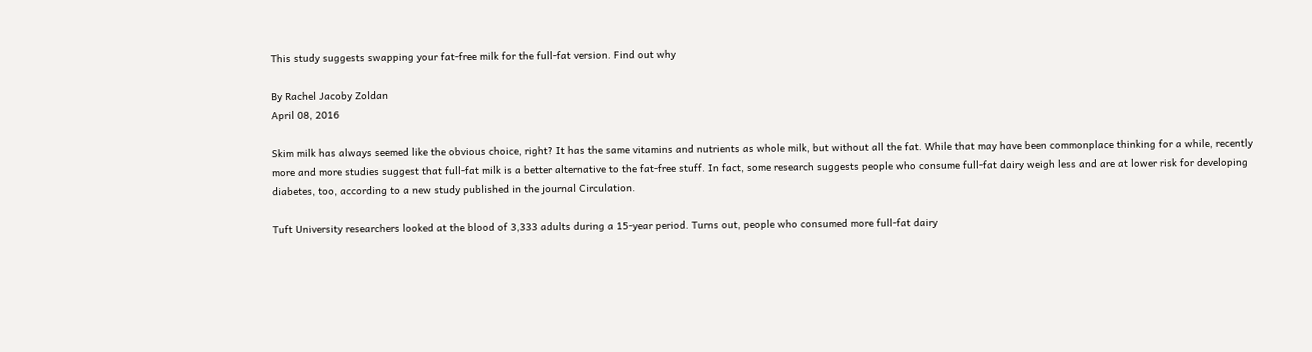This study suggests swapping your fat-free milk for the full-fat version. Find out why

By Rachel Jacoby Zoldan
April 08, 2016

Skim milk has always seemed like the obvious choice, right? It has the same vitamins and nutrients as whole milk, but without all the fat. While that may have been commonplace thinking for a while, recently more and more studies suggest that full-fat milk is a better alternative to the fat-free stuff. In fact, some research suggests people who consume full-fat dairy weigh less and are at lower risk for developing diabetes, too, according to a new study published in the journal Circulation.

Tuft University researchers looked at the blood of 3,333 adults during a 15-year period. Turns out, people who consumed more full-fat dairy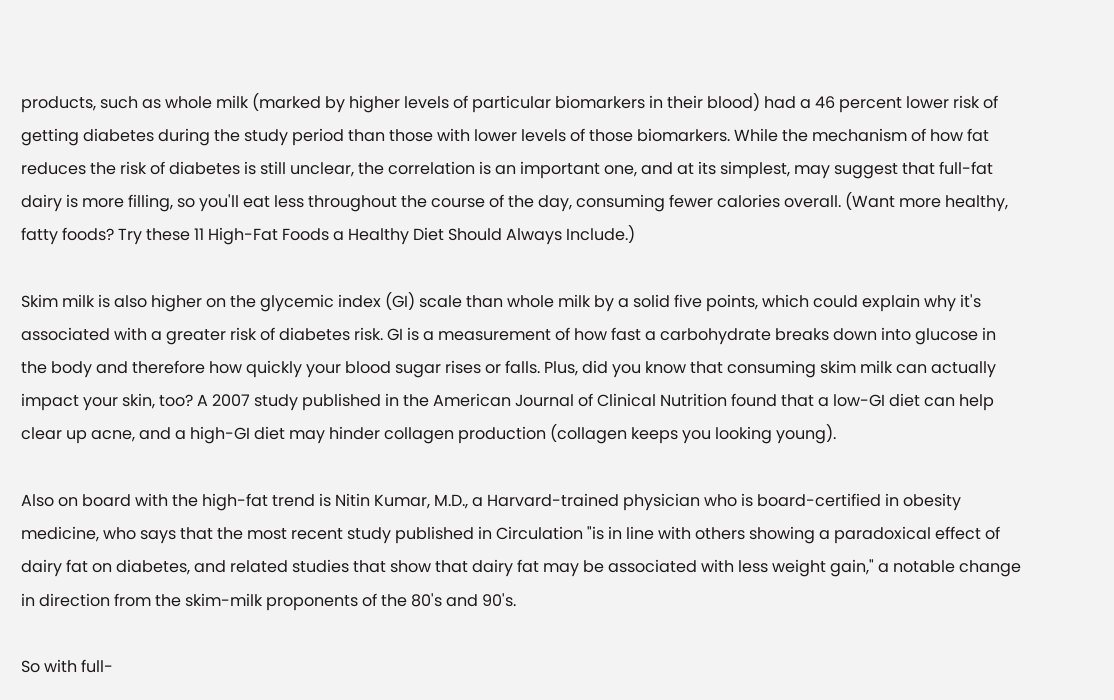products, such as whole milk (marked by higher levels of particular biomarkers in their blood) had a 46 percent lower risk of getting diabetes during the study period than those with lower levels of those biomarkers. While the mechanism of how fat reduces the risk of diabetes is still unclear, the correlation is an important one, and at its simplest, may suggest that full-fat dairy is more filling, so you'll eat less throughout the course of the day, consuming fewer calories overall. (Want more healthy, fatty foods? Try these 11 High-Fat Foods a Healthy Diet Should Always Include.)

Skim milk is also higher on the glycemic index (GI) scale than whole milk by a solid five points, which could explain why it's associated with a greater risk of diabetes risk. GI is a measurement of how fast a carbohydrate breaks down into glucose in the body and therefore how quickly your blood sugar rises or falls. Plus, did you know that consuming skim milk can actually impact your skin, too? A 2007 study published in the American Journal of Clinical Nutrition found that a low-GI diet can help clear up acne, and a high-GI diet may hinder collagen production (collagen keeps you looking young).

Also on board with the high-fat trend is Nitin Kumar, M.D., a Harvard-trained physician who is board-certified in obesity medicine, who says that the most recent study published in Circulation "is in line with others showing a paradoxical effect of dairy fat on diabetes, and related studies that show that dairy fat may be associated with less weight gain," a notable change in direction from the skim-milk proponents of the 80's and 90's.

So with full-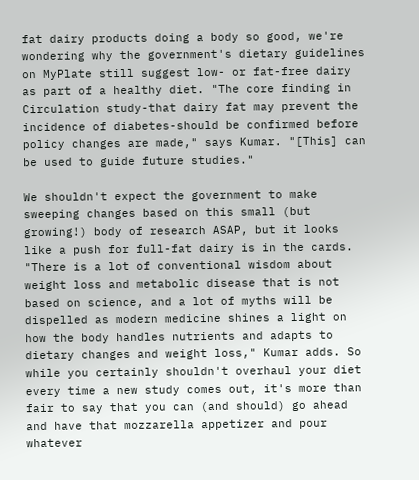fat dairy products doing a body so good, we're wondering why the government's dietary guidelines on MyPlate still suggest low- or fat-free dairy as part of a healthy diet. "The core finding in Circulation study-that dairy fat may prevent the incidence of diabetes-should be confirmed before policy changes are made," says Kumar. "[This] can be used to guide future studies."

We shouldn't expect the government to make sweeping changes based on this small (but growing!) body of research ASAP, but it looks like a push for full-fat dairy is in the cards. "There is a lot of conventional wisdom about weight loss and metabolic disease that is not based on science, and a lot of myths will be dispelled as modern medicine shines a light on how the body handles nutrients and adapts to dietary changes and weight loss," Kumar adds. So while you certainly shouldn't overhaul your diet every time a new study comes out, it's more than fair to say that you can (and should) go ahead and have that mozzarella appetizer and pour whatever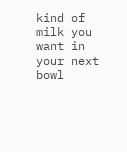kind of milk you want in your next bowl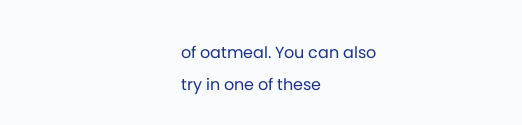of oatmeal. You can also try in one of these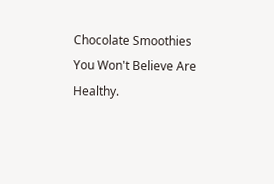Chocolate Smoothies You Won't Believe Are Healthy.